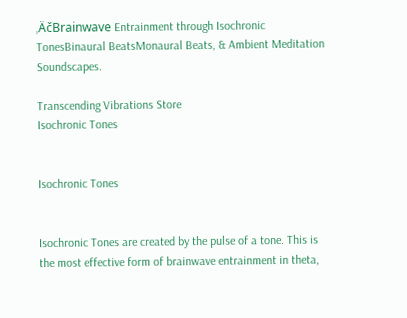‚ÄčBrainwave Entrainment through Isochronic TonesBinaural BeatsMonaural Beats, & Ambient Meditation Soundscapes.

Transcending Vibrations Store
Isochronic Tones


Isochronic Tones


Isochronic Tones are created by the pulse of a tone. This is the most effective form of brainwave entrainment in theta,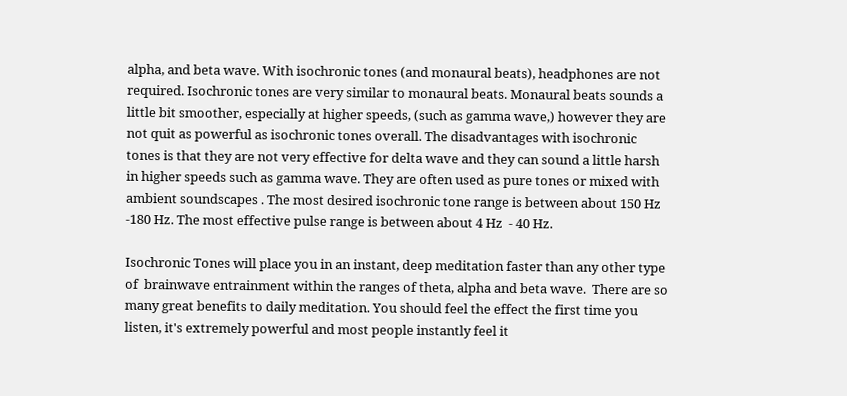alpha, and beta wave. With isochronic tones (and monaural beats), headphones are not required. Isochronic tones are very similar to monaural beats. Monaural beats sounds a little bit smoother, especially at higher speeds, (such as gamma wave,) however they are not quit as powerful as isochronic tones overall. The disadvantages with isochronic tones is that they are not very effective for delta wave and they can sound a little harsh in higher speeds such as gamma wave. They are often used as pure tones or mixed with ambient soundscapes . The most desired isochronic tone range is between about 150 Hz -180 Hz. The most effective pulse range is between about 4 Hz  - 40 Hz.

Isochronic Tones will place you in an instant, deep meditation faster than any other type of  brainwave entrainment within the ranges of theta, alpha and beta wave.  There are so many great benefits to daily meditation. You should feel the effect the first time you listen, it's extremely powerful and most people instantly feel it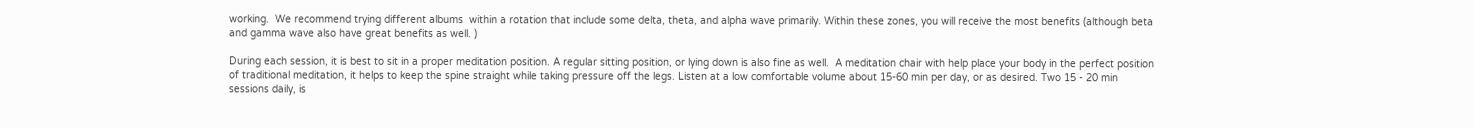working.  We recommend trying different albums  within a rotation that include some delta, theta, and alpha wave primarily. Within these zones, you will receive the most benefits (although beta and gamma wave also have great benefits as well. )

During each session, it is best to sit in a proper meditation position. A regular sitting position, or lying down is also fine as well.  A meditation chair with help place your body in the perfect position of traditional meditation, it helps to keep the spine straight while taking pressure off the legs. Listen at a low comfortable volume about 15-60 min per day, or as desired. Two 15 - 20 min sessions daily, is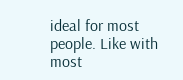ideal for most people. Like with most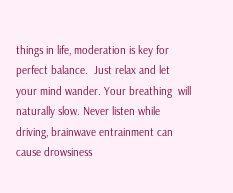things in life, moderation is key for perfect balance.  Just relax and let your mind wander. Your breathing  will naturally slow. Never listen while driving, brainwave entrainment can cause drowsiness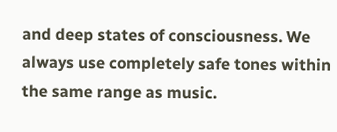and deep states of consciousness. We always use completely safe tones within the same range as music.